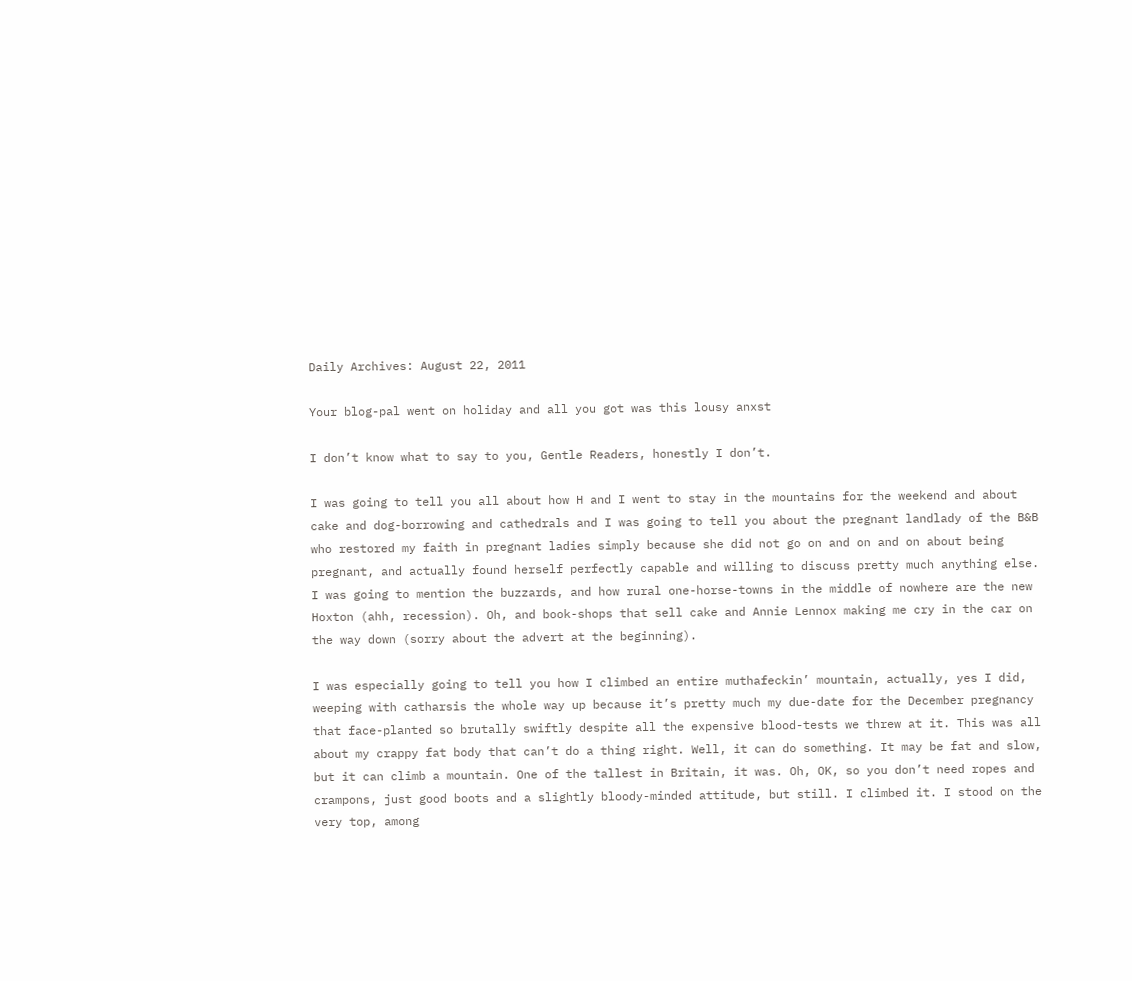Daily Archives: August 22, 2011

Your blog-pal went on holiday and all you got was this lousy anxst

I don’t know what to say to you, Gentle Readers, honestly I don’t.

I was going to tell you all about how H and I went to stay in the mountains for the weekend and about cake and dog-borrowing and cathedrals and I was going to tell you about the pregnant landlady of the B&B who restored my faith in pregnant ladies simply because she did not go on and on and on about being pregnant, and actually found herself perfectly capable and willing to discuss pretty much anything else. I was going to mention the buzzards, and how rural one-horse-towns in the middle of nowhere are the new Hoxton (ahh, recession). Oh, and book-shops that sell cake and Annie Lennox making me cry in the car on the way down (sorry about the advert at the beginning).

I was especially going to tell you how I climbed an entire muthafeckin’ mountain, actually, yes I did, weeping with catharsis the whole way up because it’s pretty much my due-date for the December pregnancy that face-planted so brutally swiftly despite all the expensive blood-tests we threw at it. This was all about my crappy fat body that can’t do a thing right. Well, it can do something. It may be fat and slow, but it can climb a mountain. One of the tallest in Britain, it was. Oh, OK, so you don’t need ropes and crampons, just good boots and a slightly bloody-minded attitude, but still. I climbed it. I stood on the very top, among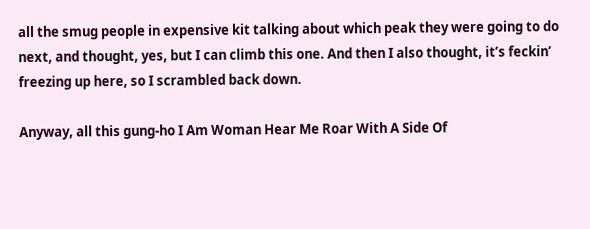all the smug people in expensive kit talking about which peak they were going to do next, and thought, yes, but I can climb this one. And then I also thought, it’s feckin’ freezing up here, so I scrambled back down.

Anyway, all this gung-ho I Am Woman Hear Me Roar With A Side Of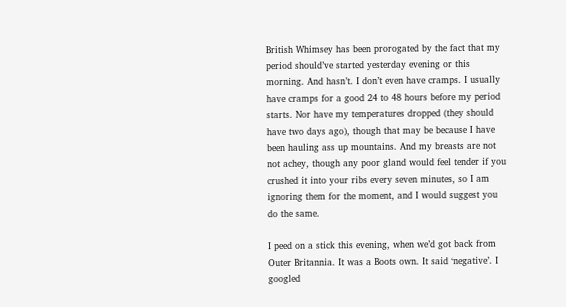British Whimsey has been prorogated by the fact that my period should’ve started yesterday evening or this morning. And hasn’t. I don’t even have cramps. I usually have cramps for a good 24 to 48 hours before my period starts. Nor have my temperatures dropped (they should have two days ago), though that may be because I have been hauling ass up mountains. And my breasts are not not achey, though any poor gland would feel tender if you crushed it into your ribs every seven minutes, so I am ignoring them for the moment, and I would suggest you do the same.

I peed on a stick this evening, when we’d got back from Outer Britannia. It was a Boots own. It said ‘negative’. I googled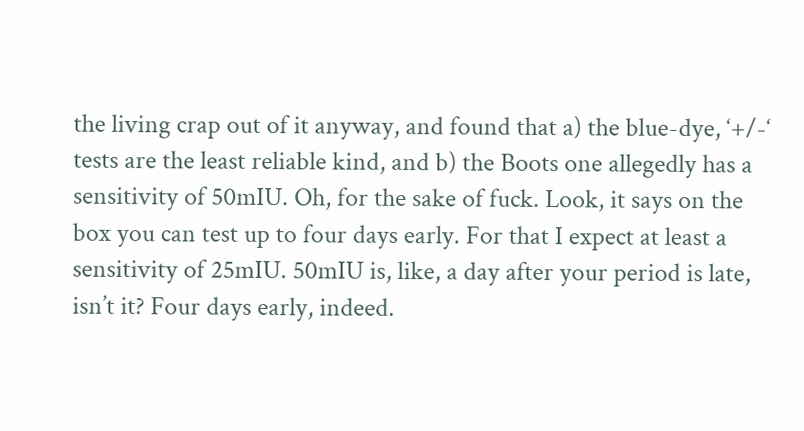the living crap out of it anyway, and found that a) the blue-dye, ‘+/-‘ tests are the least reliable kind, and b) the Boots one allegedly has a sensitivity of 50mIU. Oh, for the sake of fuck. Look, it says on the box you can test up to four days early. For that I expect at least a sensitivity of 25mIU. 50mIU is, like, a day after your period is late, isn’t it? Four days early, indeed.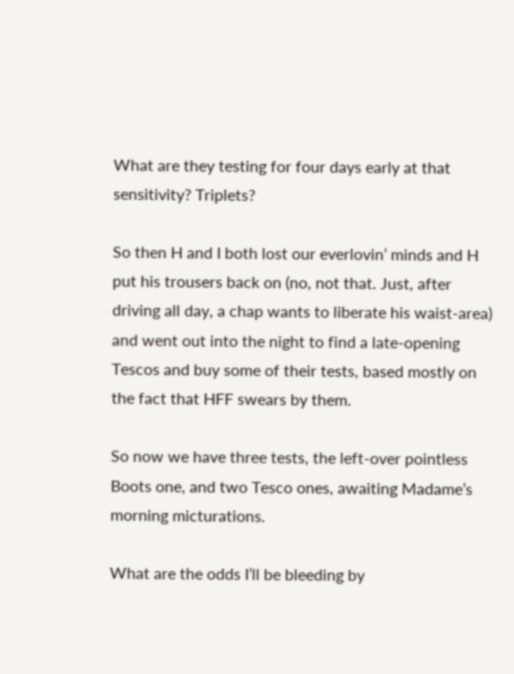What are they testing for four days early at that sensitivity? Triplets?

So then H and I both lost our everlovin’ minds and H put his trousers back on (no, not that. Just, after driving all day, a chap wants to liberate his waist-area) and went out into the night to find a late-opening Tescos and buy some of their tests, based mostly on the fact that HFF swears by them.

So now we have three tests, the left-over pointless Boots one, and two Tesco ones, awaiting Madame’s morning micturations.

What are the odds I’ll be bleeding by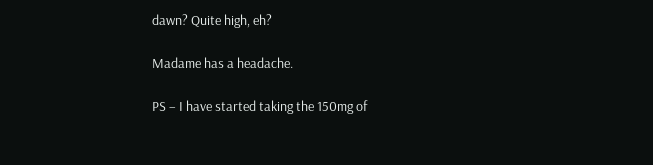dawn? Quite high, eh?

Madame has a headache.

PS – I have started taking the 150mg of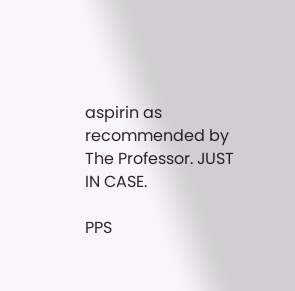aspirin as recommended by The Professor. JUST IN CASE.

PPS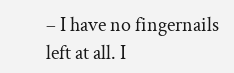– I have no fingernails left at all. I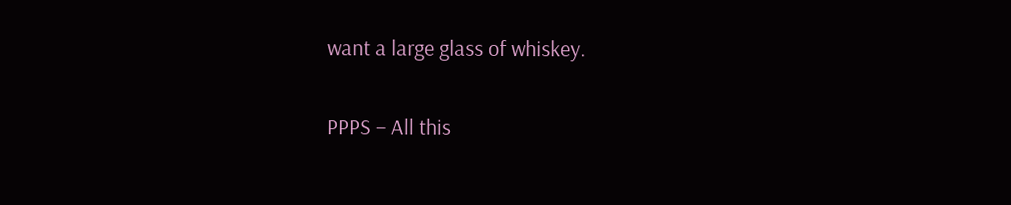want a large glass of whiskey.

PPPS – All this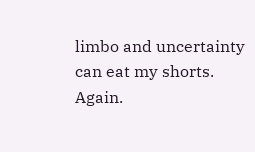limbo and uncertainty can eat my shorts. Again.